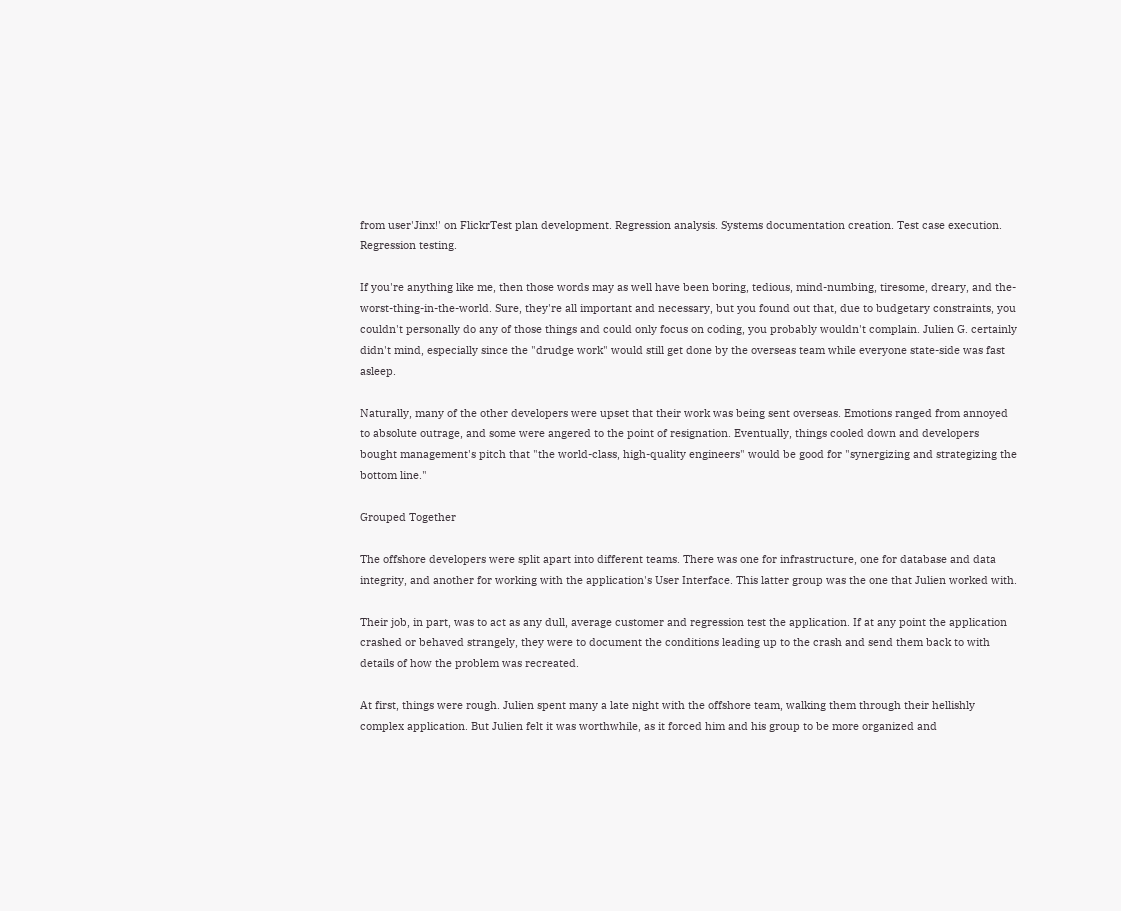from user'Jinx!' on FlickrTest plan development. Regression analysis. Systems documentation creation. Test case execution. Regression testing.

If you're anything like me, then those words may as well have been boring, tedious, mind-numbing, tiresome, dreary, and the-worst-thing-in-the-world. Sure, they're all important and necessary, but you found out that, due to budgetary constraints, you couldn't personally do any of those things and could only focus on coding, you probably wouldn't complain. Julien G. certainly didn't mind, especially since the "drudge work" would still get done by the overseas team while everyone state-side was fast asleep.

Naturally, many of the other developers were upset that their work was being sent overseas. Emotions ranged from annoyed to absolute outrage, and some were angered to the point of resignation. Eventually, things cooled down and developers bought management's pitch that "the world-class, high-quality engineers" would be good for "synergizing and strategizing the bottom line."

Grouped Together

The offshore developers were split apart into different teams. There was one for infrastructure, one for database and data integrity, and another for working with the application's User Interface. This latter group was the one that Julien worked with.

Their job, in part, was to act as any dull, average customer and regression test the application. If at any point the application crashed or behaved strangely, they were to document the conditions leading up to the crash and send them back to with details of how the problem was recreated.

At first, things were rough. Julien spent many a late night with the offshore team, walking them through their hellishly complex application. But Julien felt it was worthwhile, as it forced him and his group to be more organized and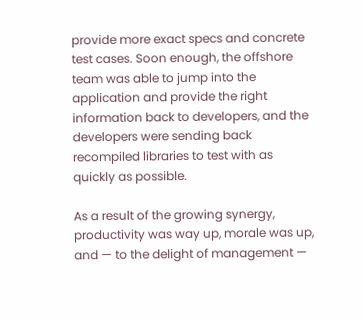provide more exact specs and concrete test cases. Soon enough, the offshore team was able to jump into the application and provide the right information back to developers, and the developers were sending back recompiled libraries to test with as quickly as possible.

As a result of the growing synergy, productivity was way up, morale was up, and — to the delight of management —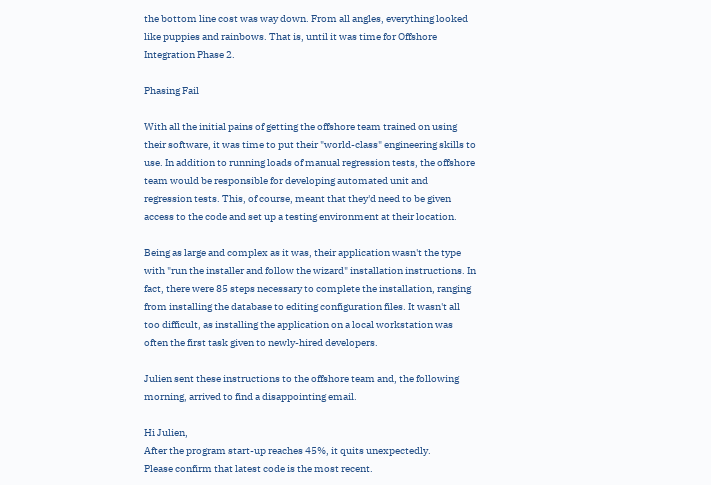the bottom line cost was way down. From all angles, everything looked like puppies and rainbows. That is, until it was time for Offshore Integration Phase 2.

Phasing Fail

With all the initial pains of getting the offshore team trained on using their software, it was time to put their "world-class" engineering skills to use. In addition to running loads of manual regression tests, the offshore team would be responsible for developing automated unit and regression tests. This, of course, meant that they'd need to be given access to the code and set up a testing environment at their location.

Being as large and complex as it was, their application wasn't the type with "run the installer and follow the wizard" installation instructions. In fact, there were 85 steps necessary to complete the installation, ranging from installing the database to editing configuration files. It wasn't all too difficult, as installing the application on a local workstation was often the first task given to newly-hired developers.

Julien sent these instructions to the offshore team and, the following morning, arrived to find a disappointing email.

Hi Julien,
After the program start-up reaches 45%, it quits unexpectedly.
Please confirm that latest code is the most recent.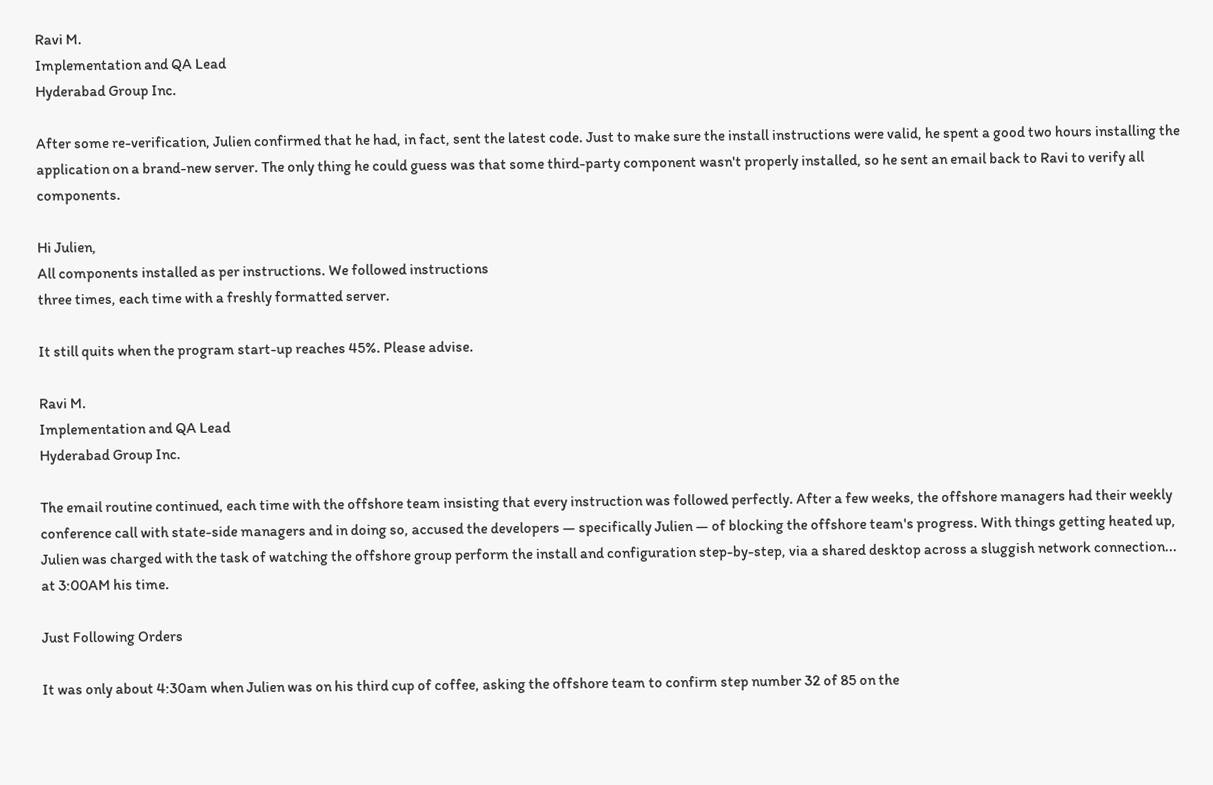Ravi M.
Implementation and QA Lead
Hyderabad Group Inc.

After some re-verification, Julien confirmed that he had, in fact, sent the latest code. Just to make sure the install instructions were valid, he spent a good two hours installing the application on a brand-new server. The only thing he could guess was that some third-party component wasn't properly installed, so he sent an email back to Ravi to verify all components.

Hi Julien,
All components installed as per instructions. We followed instructions
three times, each time with a freshly formatted server.

It still quits when the program start-up reaches 45%. Please advise.

Ravi M.
Implementation and QA Lead
Hyderabad Group Inc.

The email routine continued, each time with the offshore team insisting that every instruction was followed perfectly. After a few weeks, the offshore managers had their weekly conference call with state-side managers and in doing so, accused the developers — specifically Julien — of blocking the offshore team's progress. With things getting heated up, Julien was charged with the task of watching the offshore group perform the install and configuration step-by-step, via a shared desktop across a sluggish network connection... at 3:00AM his time.

Just Following Orders

It was only about 4:30am when Julien was on his third cup of coffee, asking the offshore team to confirm step number 32 of 85 on the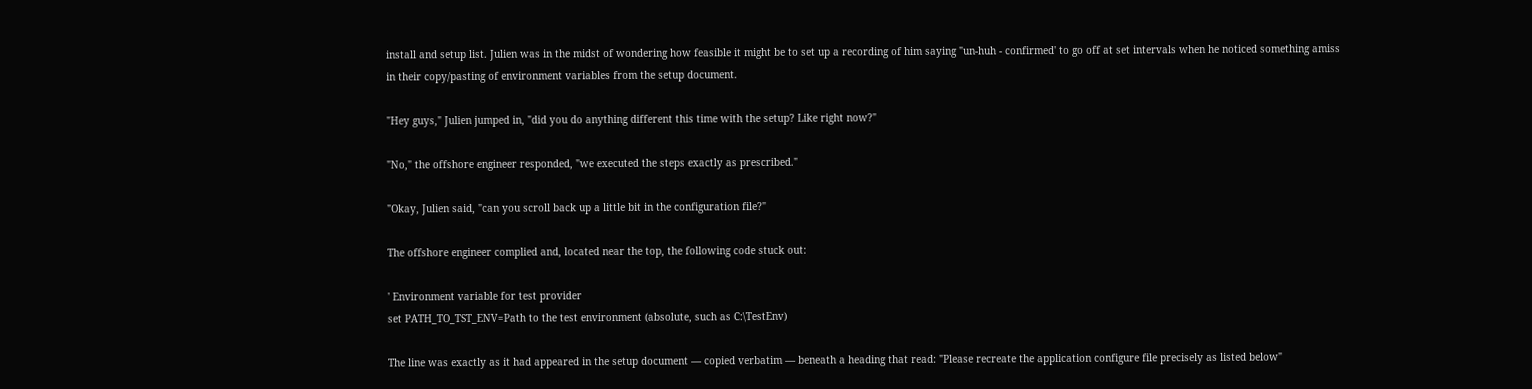install and setup list. Julien was in the midst of wondering how feasible it might be to set up a recording of him saying "un-huh - confirmed' to go off at set intervals when he noticed something amiss in their copy/pasting of environment variables from the setup document.

"Hey guys," Julien jumped in, "did you do anything different this time with the setup? Like right now?"

"No," the offshore engineer responded, "we executed the steps exactly as prescribed."

"Okay, Julien said, "can you scroll back up a little bit in the configuration file?"

The offshore engineer complied and, located near the top, the following code stuck out:

' Environment variable for test provider
set PATH_TO_TST_ENV=Path to the test environment (absolute, such as C:\TestEnv)

The line was exactly as it had appeared in the setup document — copied verbatim — beneath a heading that read: "Please recreate the application configure file precisely as listed below"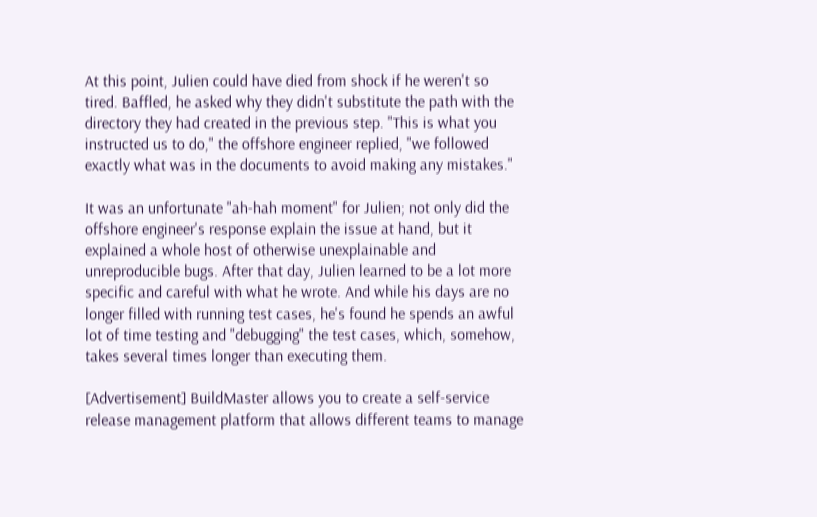At this point, Julien could have died from shock if he weren't so tired. Baffled, he asked why they didn't substitute the path with the directory they had created in the previous step. "This is what you instructed us to do," the offshore engineer replied, "we followed exactly what was in the documents to avoid making any mistakes."

It was an unfortunate "ah-hah moment" for Julien; not only did the offshore engineer's response explain the issue at hand, but it explained a whole host of otherwise unexplainable and unreproducible bugs. After that day, Julien learned to be a lot more specific and careful with what he wrote. And while his days are no longer filled with running test cases, he's found he spends an awful lot of time testing and "debugging" the test cases, which, somehow, takes several times longer than executing them.

[Advertisement] BuildMaster allows you to create a self-service release management platform that allows different teams to manage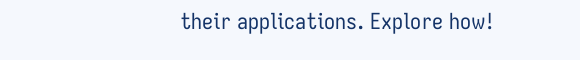their applications. Explore how!